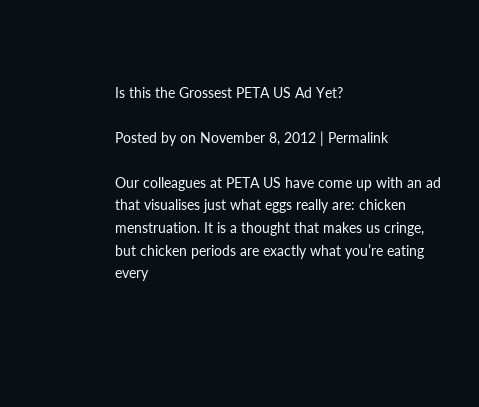Is this the Grossest PETA US Ad Yet?

Posted by on November 8, 2012 | Permalink

Our colleagues at PETA US have come up with an ad that visualises just what eggs really are: chicken menstruation. It is a thought that makes us cringe, but chicken periods are exactly what you’re eating every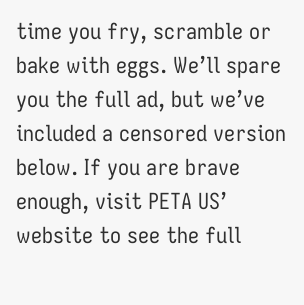time you fry, scramble or bake with eggs. We’ll spare you the full ad, but we’ve included a censored version below. If you are brave enough, visit PETA US’ website to see the full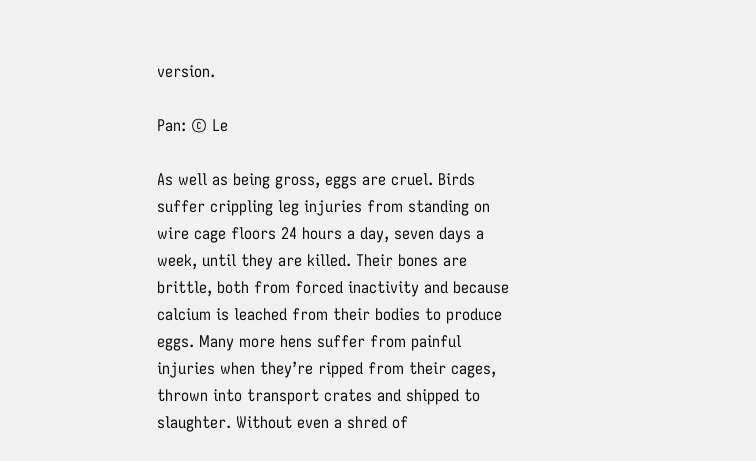version.

Pan: © Le

As well as being gross, eggs are cruel. Birds suffer crippling leg injuries from standing on wire cage floors 24 hours a day, seven days a week, until they are killed. Their bones are brittle, both from forced inactivity and because calcium is leached from their bodies to produce eggs. Many more hens suffer from painful injuries when they’re ripped from their cages, thrown into transport crates and shipped to slaughter. Without even a shred of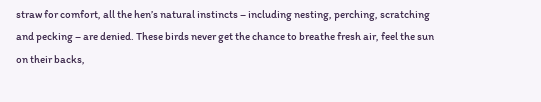straw for comfort, all the hen’s natural instincts – including nesting, perching, scratching and pecking – are denied. These birds never get the chance to breathe fresh air, feel the sun on their backs,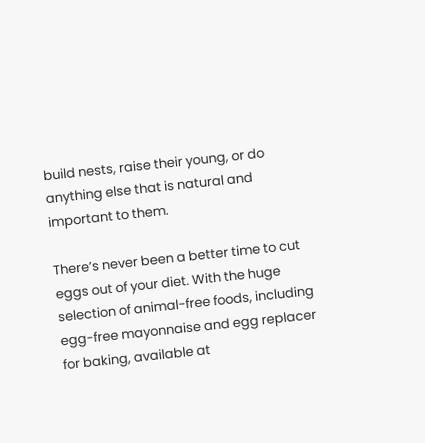build nests, raise their young, or do anything else that is natural and important to them.

There’s never been a better time to cut eggs out of your diet. With the huge selection of animal-free foods, including egg-free mayonnaise and egg replacer for baking, available at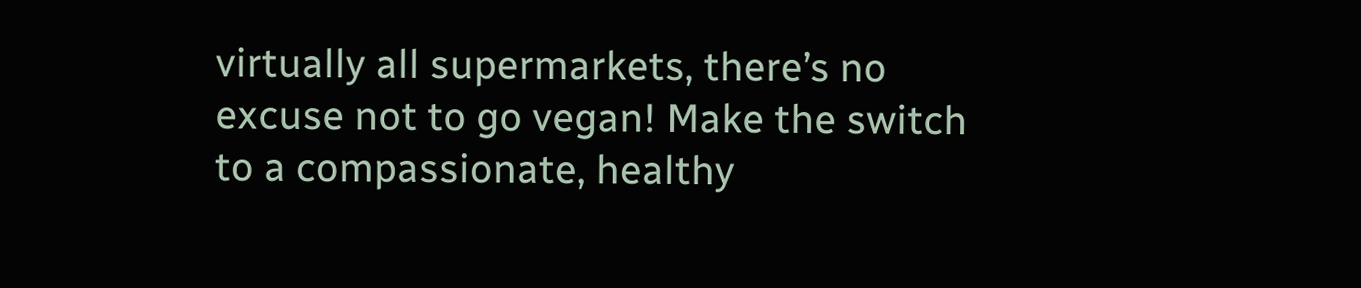virtually all supermarkets, there’s no excuse not to go vegan! Make the switch to a compassionate, healthy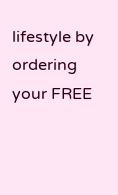lifestyle by ordering your FREE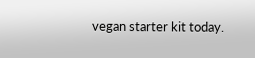vegan starter kit today.